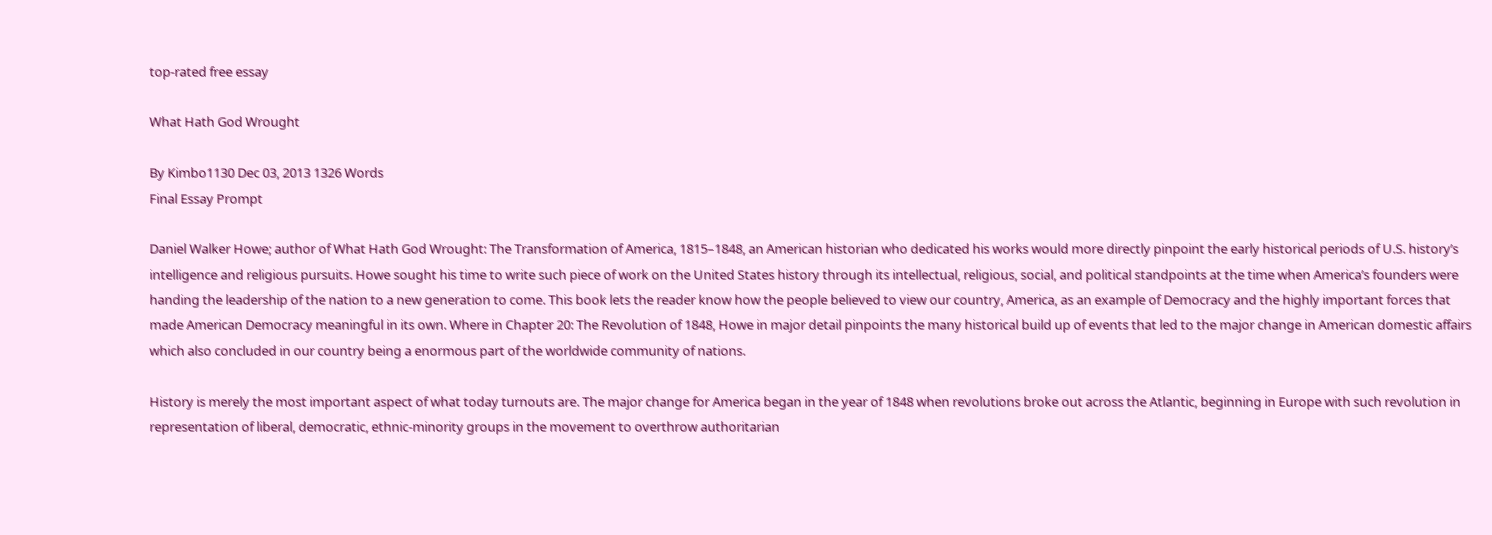top-rated free essay

What Hath God Wrought

By Kimbo1130 Dec 03, 2013 1326 Words
Final Essay Prompt

Daniel Walker Howe; author of What Hath God Wrought: The Transformation of America, 1815–1848, an American historian who dedicated his works would more directly pinpoint the early historical periods of U.S. history’s intelligence and religious pursuits. Howe sought his time to write such piece of work on the United States history through its intellectual, religious, social, and political standpoints at the time when America’s founders were handing the leadership of the nation to a new generation to come. This book lets the reader know how the people believed to view our country, America, as an example of Democracy and the highly important forces that made American Democracy meaningful in its own. Where in Chapter 20: The Revolution of 1848, Howe in major detail pinpoints the many historical build up of events that led to the major change in American domestic affairs which also concluded in our country being a enormous part of the worldwide community of nations.

History is merely the most important aspect of what today turnouts are. The major change for America began in the year of 1848 when revolutions broke out across the Atlantic, beginning in Europe with such revolution in representation of liberal, democratic, ethnic-minority groups in the movement to overthrow authoritarian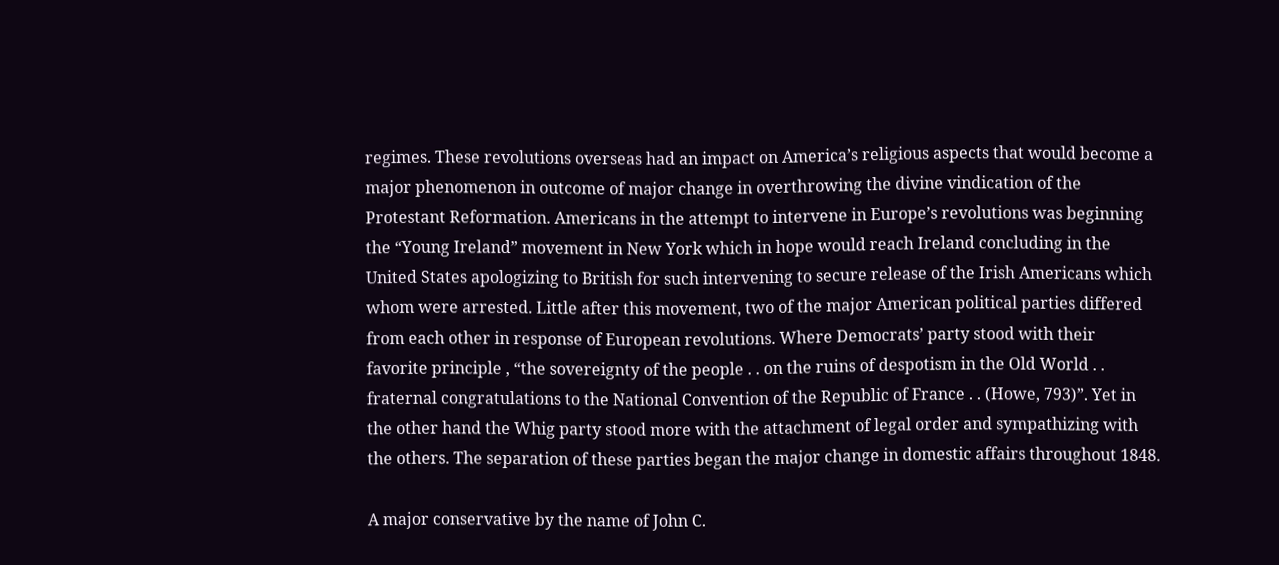regimes. These revolutions overseas had an impact on America’s religious aspects that would become a major phenomenon in outcome of major change in overthrowing the divine vindication of the Protestant Reformation. Americans in the attempt to intervene in Europe’s revolutions was beginning the “Young Ireland” movement in New York which in hope would reach Ireland concluding in the United States apologizing to British for such intervening to secure release of the Irish Americans which whom were arrested. Little after this movement, two of the major American political parties differed from each other in response of European revolutions. Where Democrats’ party stood with their favorite principle , “the sovereignty of the people . . on the ruins of despotism in the Old World . . fraternal congratulations to the National Convention of the Republic of France . . (Howe, 793)”. Yet in the other hand the Whig party stood more with the attachment of legal order and sympathizing with the others. The separation of these parties began the major change in domestic affairs throughout 1848.

A major conservative by the name of John C.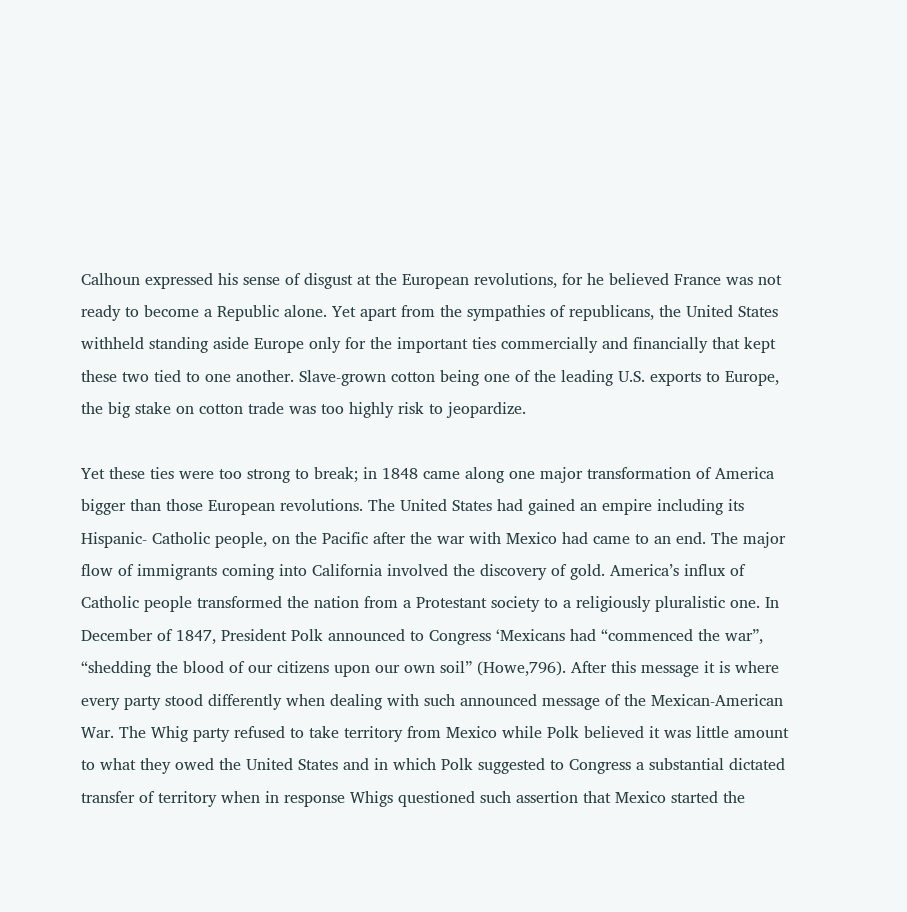Calhoun expressed his sense of disgust at the European revolutions, for he believed France was not ready to become a Republic alone. Yet apart from the sympathies of republicans, the United States withheld standing aside Europe only for the important ties commercially and financially that kept these two tied to one another. Slave-grown cotton being one of the leading U.S. exports to Europe, the big stake on cotton trade was too highly risk to jeopardize.

Yet these ties were too strong to break; in 1848 came along one major transformation of America bigger than those European revolutions. The United States had gained an empire including its Hispanic- Catholic people, on the Pacific after the war with Mexico had came to an end. The major flow of immigrants coming into California involved the discovery of gold. America’s influx of Catholic people transformed the nation from a Protestant society to a religiously pluralistic one. In December of 1847, President Polk announced to Congress ‘Mexicans had “commenced the war”, “shedding the blood of our citizens upon our own soil” (Howe,796). After this message it is where every party stood differently when dealing with such announced message of the Mexican-American War. The Whig party refused to take territory from Mexico while Polk believed it was little amount to what they owed the United States and in which Polk suggested to Congress a substantial dictated transfer of territory when in response Whigs questioned such assertion that Mexico started the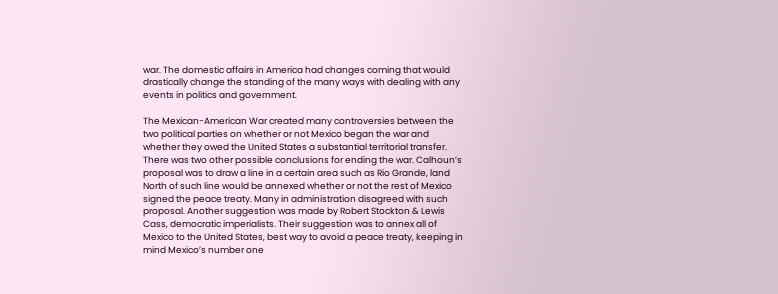war. The domestic affairs in America had changes coming that would drastically change the standing of the many ways with dealing with any events in politics and government.

The Mexican-American War created many controversies between the two political parties on whether or not Mexico began the war and whether they owed the United States a substantial territorial transfer. There was two other possible conclusions for ending the war. Calhoun’s proposal was to draw a line in a certain area such as Rio Grande, land North of such line would be annexed whether or not the rest of Mexico signed the peace treaty. Many in administration disagreed with such proposal. Another suggestion was made by Robert Stockton & Lewis Cass, democratic imperialists. Their suggestion was to annex all of Mexico to the United States, best way to avoid a peace treaty, keeping in mind Mexico’s number one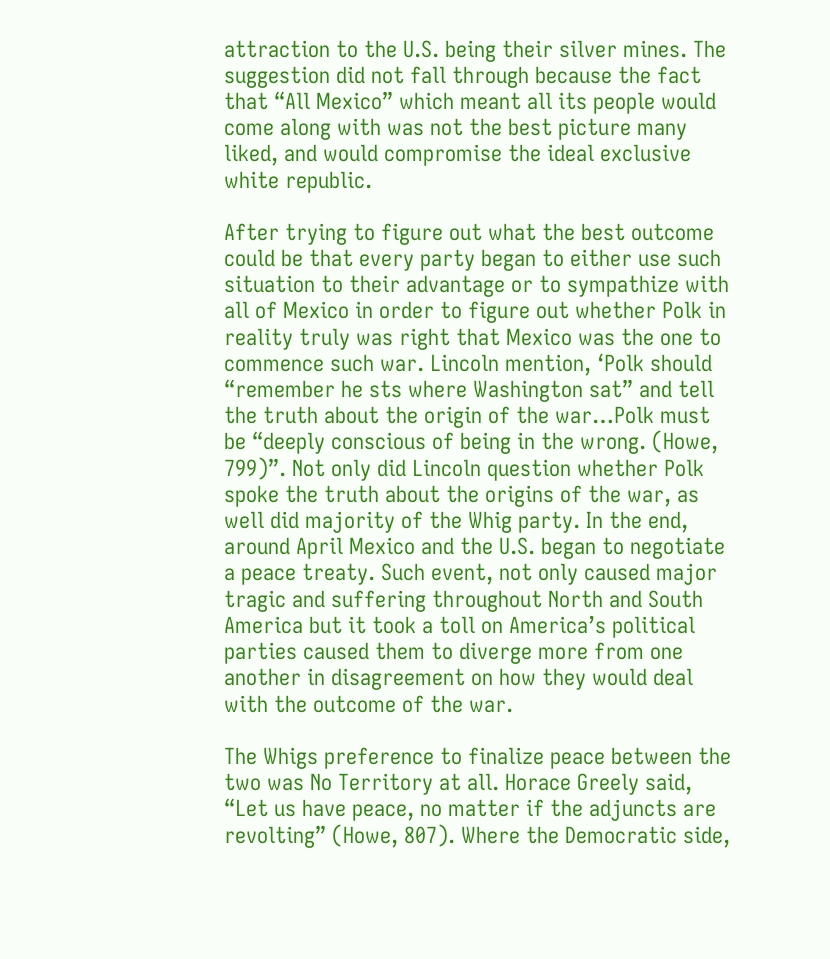attraction to the U.S. being their silver mines. The suggestion did not fall through because the fact that “All Mexico” which meant all its people would come along with was not the best picture many liked, and would compromise the ideal exclusive white republic.

After trying to figure out what the best outcome could be that every party began to either use such situation to their advantage or to sympathize with all of Mexico in order to figure out whether Polk in reality truly was right that Mexico was the one to commence such war. Lincoln mention, ‘Polk should “remember he sts where Washington sat” and tell the truth about the origin of the war…Polk must be “deeply conscious of being in the wrong. (Howe, 799)”. Not only did Lincoln question whether Polk spoke the truth about the origins of the war, as well did majority of the Whig party. In the end, around April Mexico and the U.S. began to negotiate a peace treaty. Such event, not only caused major tragic and suffering throughout North and South America but it took a toll on America’s political parties caused them to diverge more from one another in disagreement on how they would deal with the outcome of the war.

The Whigs preference to finalize peace between the two was No Territory at all. Horace Greely said, “Let us have peace, no matter if the adjuncts are revolting” (Howe, 807). Where the Democratic side,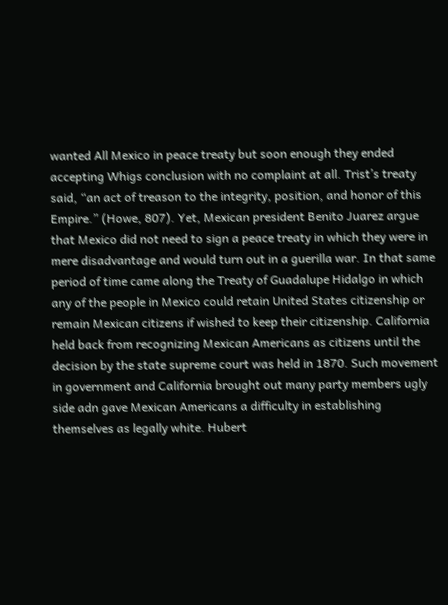wanted All Mexico in peace treaty but soon enough they ended accepting Whigs conclusion with no complaint at all. Trist’s treaty said, “an act of treason to the integrity, position, and honor of this Empire.” (Howe, 807). Yet, Mexican president Benito Juarez argue that Mexico did not need to sign a peace treaty in which they were in mere disadvantage and would turn out in a guerilla war. In that same period of time came along the Treaty of Guadalupe Hidalgo in which any of the people in Mexico could retain United States citizenship or remain Mexican citizens if wished to keep their citizenship. California held back from recognizing Mexican Americans as citizens until the decision by the state supreme court was held in 1870. Such movement in government and California brought out many party members ugly side adn gave Mexican Americans a difficulty in establishing themselves as legally white. Hubert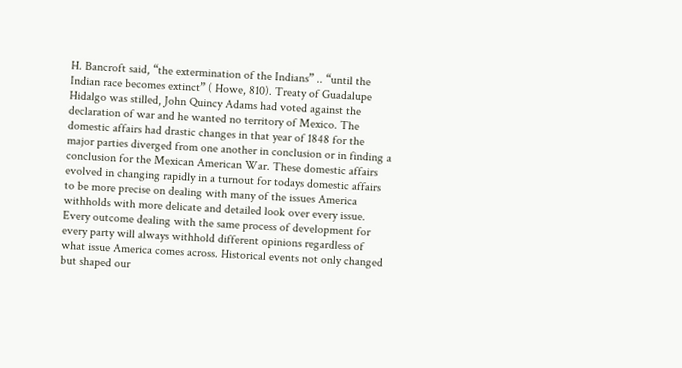H. Bancroft said, “the extermination of the Indians” .. “until the Indian race becomes extinct” ( Howe, 810). Treaty of Guadalupe Hidalgo was stilled, John Quincy Adams had voted against the declaration of war and he wanted no territory of Mexico. The domestic affairs had drastic changes in that year of 1848 for the major parties diverged from one another in conclusion or in finding a conclusion for the Mexican American War. These domestic affairs evolved in changing rapidly in a turnout for todays domestic affairs to be more precise on dealing with many of the issues America withholds with more delicate and detailed look over every issue. Every outcome dealing with the same process of development for every party will always withhold different opinions regardless of what issue America comes across. Historical events not only changed but shaped our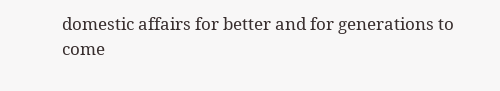domestic affairs for better and for generations to come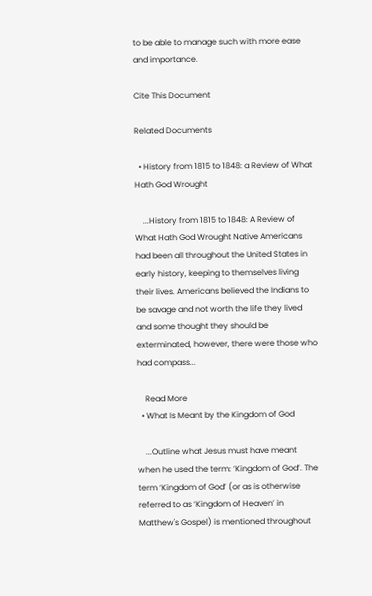to be able to manage such with more ease and importance.

Cite This Document

Related Documents

  • History from 1815 to 1848: a Review of What Hath God Wrought

    ...History from 1815 to 1848: A Review of What Hath God Wrought Native Americans had been all throughout the United States in early history, keeping to themselves living their lives. Americans believed the Indians to be savage and not worth the life they lived and some thought they should be exterminated, however, there were those who had compass...

    Read More
  • What Is Meant by the Kingdom of God

    ...Outline what Jesus must have meant when he used the term: ‘Kingdom of God’. The term ‘Kingdom of God’ (or as is otherwise referred to as ‘Kingdom of Heaven’ in Matthew's Gospel) is mentioned throughout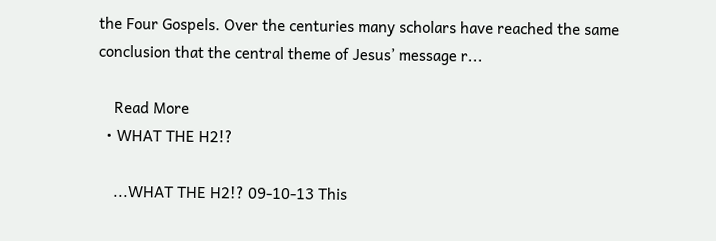the Four Gospels. Over the centuries many scholars have reached the same conclusion that the central theme of Jesus’ message r...

    Read More
  • WHAT THE H2!?

    ...WHAT THE H2!? 09-10-13 This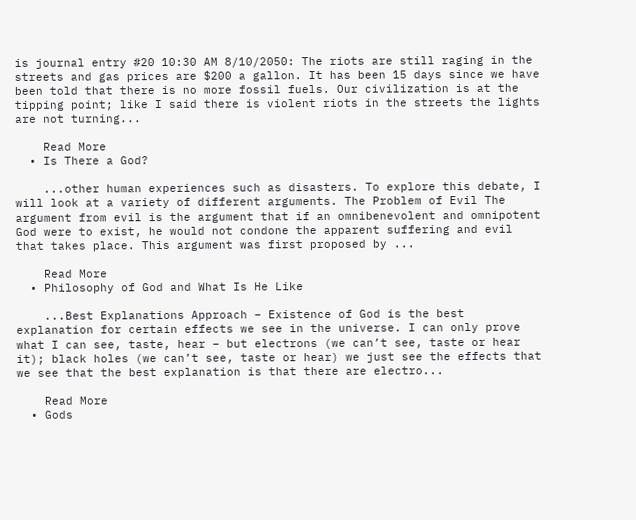is journal entry #20 10:30 AM 8/10/2050: The riots are still raging in the streets and gas prices are $200 a gallon. It has been 15 days since we have been told that there is no more fossil fuels. Our civilization is at the tipping point; like I said there is violent riots in the streets the lights are not turning...

    Read More
  • Is There a God?

    ...other human experiences such as disasters. To explore this debate, I will look at a variety of different arguments. The Problem of Evil The argument from evil is the argument that if an omnibenevolent and omnipotent God were to exist, he would not condone the apparent suffering and evil that takes place. This argument was first proposed by ...

    Read More
  • Philosophy of God and What Is He Like

    ...Best Explanations Approach – Existence of God is the best explanation for certain effects we see in the universe. I can only prove what I can see, taste, hear – but electrons (we can’t see, taste or hear it); black holes (we can’t see, taste or hear) we just see the effects that we see that the best explanation is that there are electro...

    Read More
  • Gods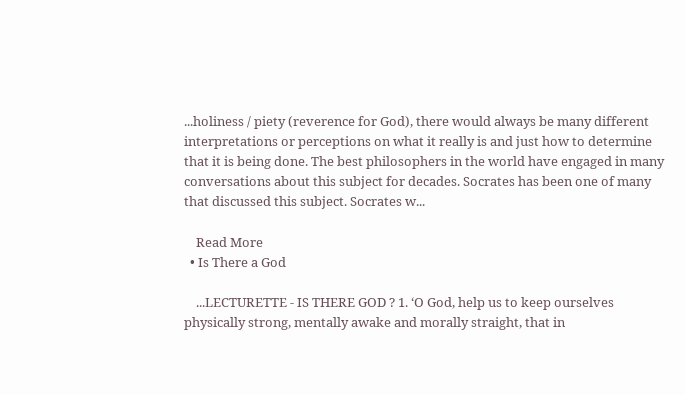...holiness / piety (reverence for God), there would always be many different interpretations or perceptions on what it really is and just how to determine that it is being done. The best philosophers in the world have engaged in many conversations about this subject for decades. Socrates has been one of many that discussed this subject. Socrates w...

    Read More
  • Is There a God

    ...LECTURETTE - IS THERE GOD ? 1. ‘O God, help us to keep ourselves physically strong, mentally awake and morally straight, that in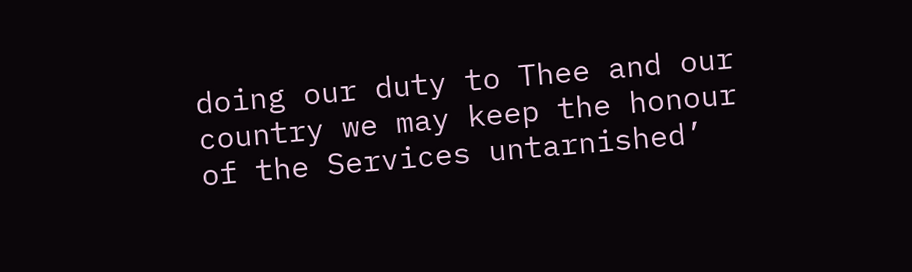doing our duty to Thee and our country we may keep the honour of the Services untarnished’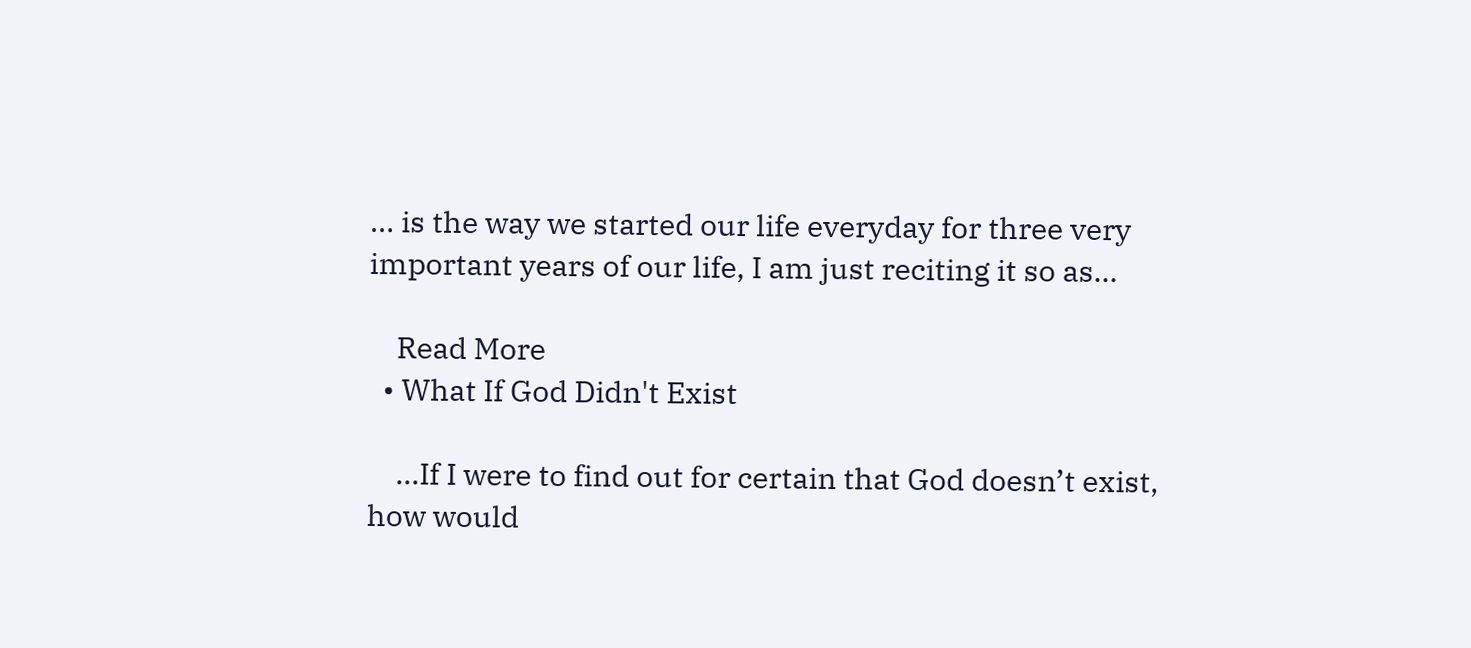… is the way we started our life everyday for three very important years of our life, I am just reciting it so as...

    Read More
  • What If God Didn't Exist

    ...If I were to find out for certain that God doesn’t exist, how would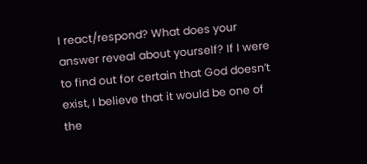I react/respond? What does your answer reveal about yourself? If I were to find out for certain that God doesn’t exist, I believe that it would be one of the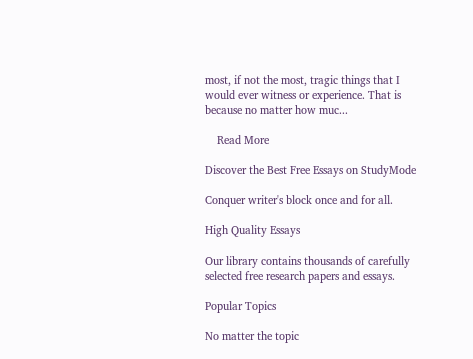most, if not the most, tragic things that I would ever witness or experience. That is because no matter how muc...

    Read More

Discover the Best Free Essays on StudyMode

Conquer writer's block once and for all.

High Quality Essays

Our library contains thousands of carefully selected free research papers and essays.

Popular Topics

No matter the topic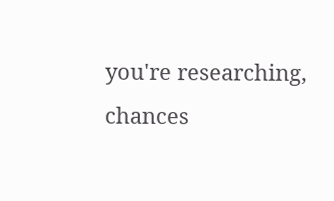you're researching, chances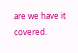are we have it covered.